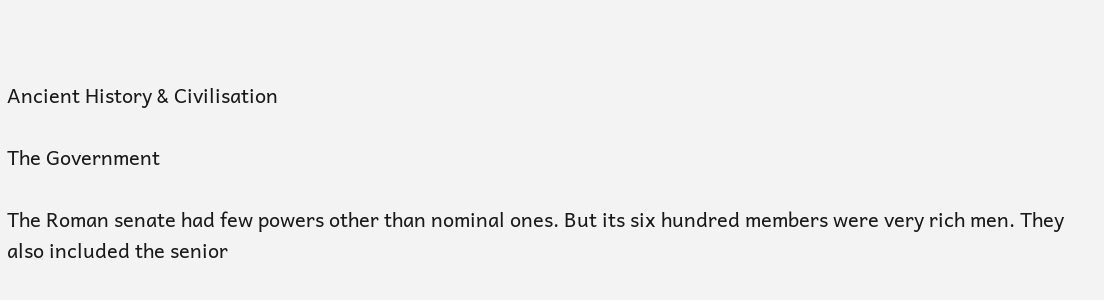Ancient History & Civilisation

The Government

The Roman senate had few powers other than nominal ones. But its six hundred members were very rich men. They also included the senior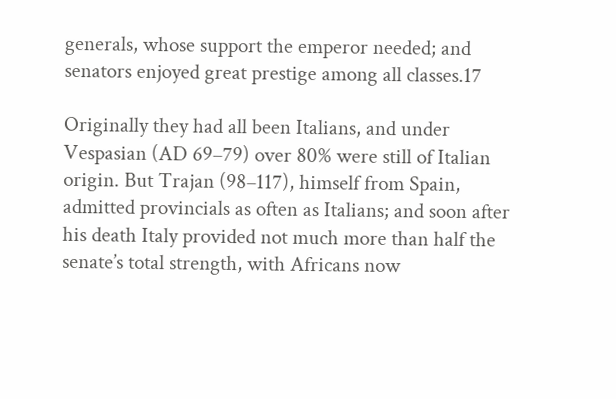generals, whose support the emperor needed; and senators enjoyed great prestige among all classes.17

Originally they had all been Italians, and under Vespasian (AD 69–79) over 80% were still of Italian origin. But Trajan (98–117), himself from Spain, admitted provincials as often as Italians; and soon after his death Italy provided not much more than half the senate’s total strength, with Africans now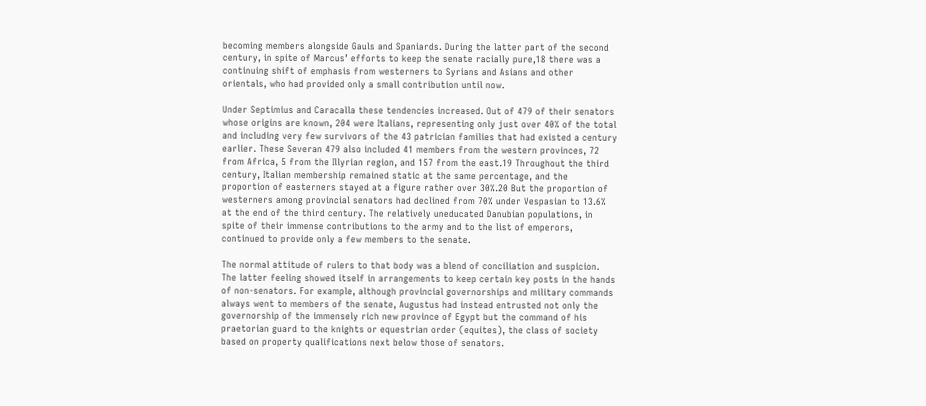becoming members alongside Gauls and Spaniards. During the latter part of the second century, in spite of Marcus’ efforts to keep the senate racially pure,18 there was a continuing shift of emphasis from westerners to Syrians and Asians and other orientals, who had provided only a small contribution until now.

Under Septimius and Caracalla these tendencies increased. Out of 479 of their senators whose origins are known, 204 were Italians, representing only just over 40% of the total and including very few survivors of the 43 patrician families that had existed a century earlier. These Severan 479 also included 41 members from the western provinces, 72 from Africa, 5 from the Illyrian region, and 157 from the east.19 Throughout the third century, Italian membership remained static at the same percentage, and the proportion of easterners stayed at a figure rather over 30%.20 But the proportion of westerners among provincial senators had declined from 70% under Vespasian to 13.6% at the end of the third century. The relatively uneducated Danubian populations, in spite of their immense contributions to the army and to the list of emperors, continued to provide only a few members to the senate.

The normal attitude of rulers to that body was a blend of conciliation and suspicion. The latter feeling showed itself in arrangements to keep certain key posts in the hands of non-senators. For example, although provincial governorships and military commands always went to members of the senate, Augustus had instead entrusted not only the governorship of the immensely rich new province of Egypt but the command of his praetorian guard to the knights or equestrian order (equites), the class of society based on property qualifications next below those of senators.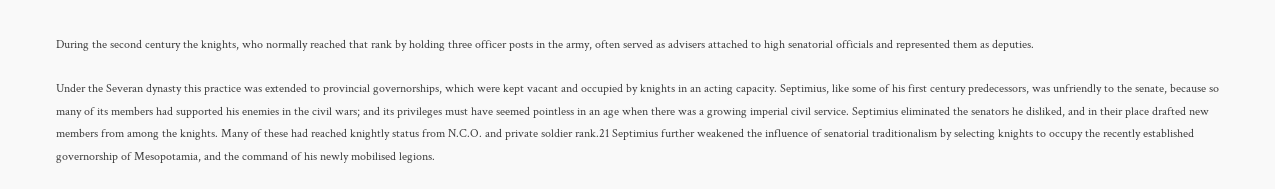During the second century the knights, who normally reached that rank by holding three officer posts in the army, often served as advisers attached to high senatorial officials and represented them as deputies.

Under the Severan dynasty this practice was extended to provincial governorships, which were kept vacant and occupied by knights in an acting capacity. Septimius, like some of his first century predecessors, was unfriendly to the senate, because so many of its members had supported his enemies in the civil wars; and its privileges must have seemed pointless in an age when there was a growing imperial civil service. Septimius eliminated the senators he disliked, and in their place drafted new members from among the knights. Many of these had reached knightly status from N.C.O. and private soldier rank.21 Septimius further weakened the influence of senatorial traditionalism by selecting knights to occupy the recently established governorship of Mesopotamia, and the command of his newly mobilised legions.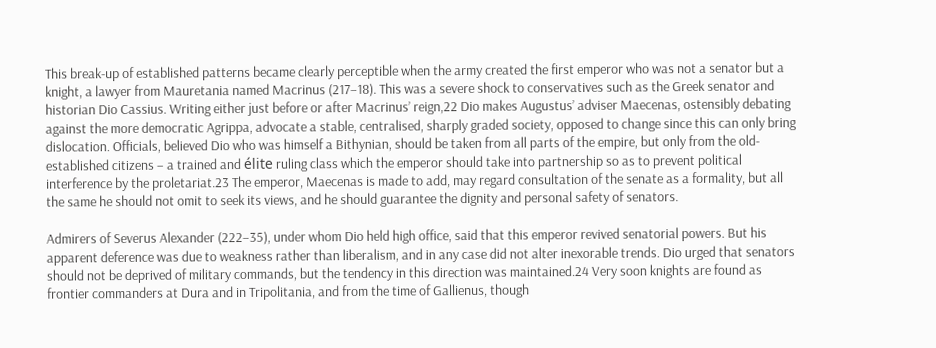This break-up of established patterns became clearly perceptible when the army created the first emperor who was not a senator but a knight, a lawyer from Mauretania named Macrinus (217–18). This was a severe shock to conservatives such as the Greek senator and historian Dio Cassius. Writing either just before or after Macrinus’ reign,22 Dio makes Augustus’ adviser Maecenas, ostensibly debating against the more democratic Agrippa, advocate a stable, centralised, sharply graded society, opposed to change since this can only bring dislocation. Officials, believed Dio who was himself a Bithynian, should be taken from all parts of the empire, but only from the old-established citizens – a trained and élite ruling class which the emperor should take into partnership so as to prevent political interference by the proletariat.23 The emperor, Maecenas is made to add, may regard consultation of the senate as a formality, but all the same he should not omit to seek its views, and he should guarantee the dignity and personal safety of senators.

Admirers of Severus Alexander (222–35), under whom Dio held high office, said that this emperor revived senatorial powers. But his apparent deference was due to weakness rather than liberalism, and in any case did not alter inexorable trends. Dio urged that senators should not be deprived of military commands, but the tendency in this direction was maintained.24 Very soon knights are found as frontier commanders at Dura and in Tripolitania, and from the time of Gallienus, though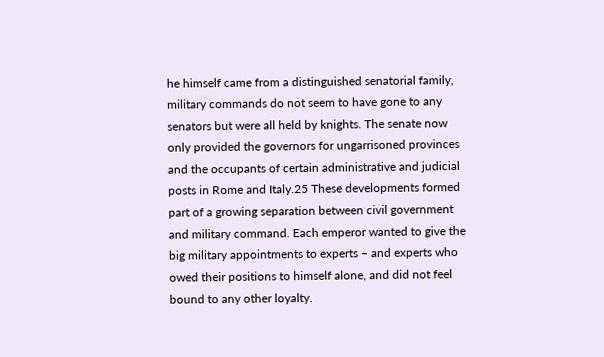he himself came from a distinguished senatorial family, military commands do not seem to have gone to any senators but were all held by knights. The senate now only provided the governors for ungarrisoned provinces and the occupants of certain administrative and judicial posts in Rome and Italy.25 These developments formed part of a growing separation between civil government and military command. Each emperor wanted to give the big military appointments to experts – and experts who owed their positions to himself alone, and did not feel bound to any other loyalty.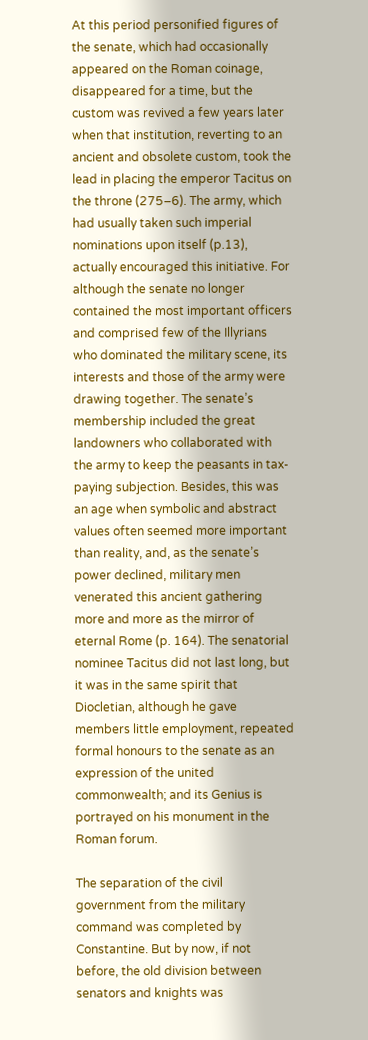At this period personified figures of the senate, which had occasionally appeared on the Roman coinage, disappeared for a time, but the custom was revived a few years later when that institution, reverting to an ancient and obsolete custom, took the lead in placing the emperor Tacitus on the throne (275–6). The army, which had usually taken such imperial nominations upon itself (p.13), actually encouraged this initiative. For although the senate no longer contained the most important officers and comprised few of the Illyrians who dominated the military scene, its interests and those of the army were drawing together. The senate’s membership included the great landowners who collaborated with the army to keep the peasants in tax-paying subjection. Besides, this was an age when symbolic and abstract values often seemed more important than reality, and, as the senate’s power declined, military men venerated this ancient gathering more and more as the mirror of eternal Rome (p. 164). The senatorial nominee Tacitus did not last long, but it was in the same spirit that Diocletian, although he gave members little employment, repeated formal honours to the senate as an expression of the united commonwealth; and its Genius is portrayed on his monument in the Roman forum.

The separation of the civil government from the military command was completed by Constantine. But by now, if not before, the old division between senators and knights was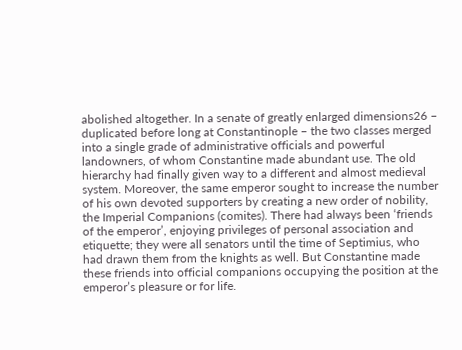abolished altogether. In a senate of greatly enlarged dimensions26 – duplicated before long at Constantinople – the two classes merged into a single grade of administrative officials and powerful landowners, of whom Constantine made abundant use. The old hierarchy had finally given way to a different and almost medieval system. Moreover, the same emperor sought to increase the number of his own devoted supporters by creating a new order of nobility, the Imperial Companions (comites). There had always been ‘friends of the emperor’, enjoying privileges of personal association and etiquette; they were all senators until the time of Septimius, who had drawn them from the knights as well. But Constantine made these friends into official companions occupying the position at the emperor’s pleasure or for life.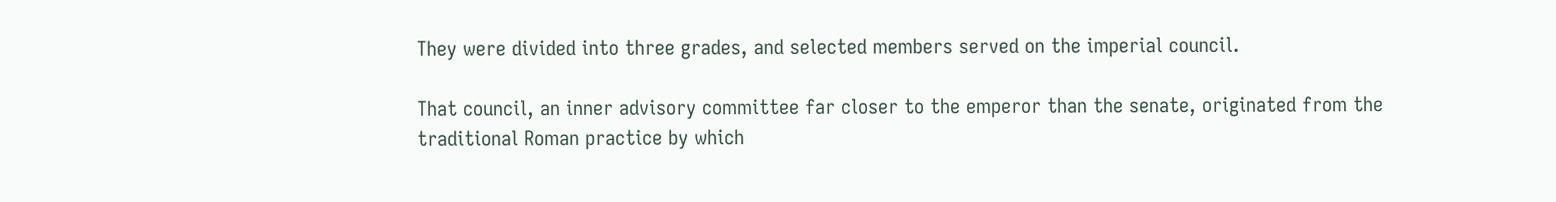They were divided into three grades, and selected members served on the imperial council.

That council, an inner advisory committee far closer to the emperor than the senate, originated from the traditional Roman practice by which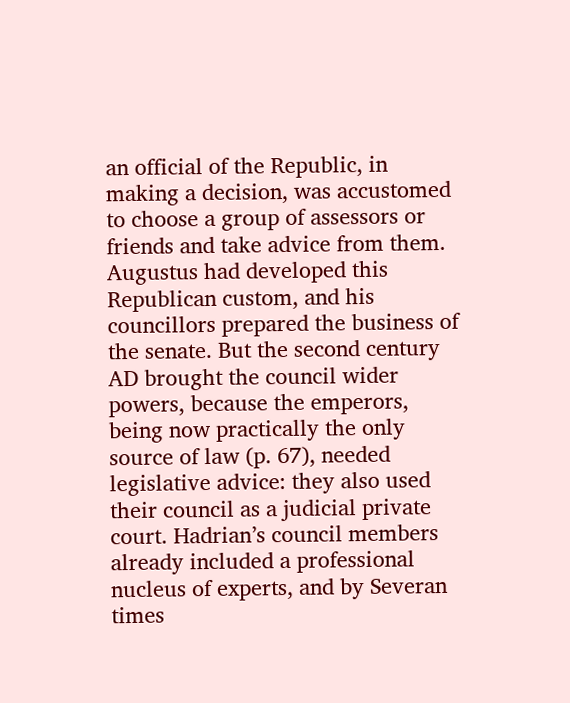an official of the Republic, in making a decision, was accustomed to choose a group of assessors or friends and take advice from them. Augustus had developed this Republican custom, and his councillors prepared the business of the senate. But the second century AD brought the council wider powers, because the emperors, being now practically the only source of law (p. 67), needed legislative advice: they also used their council as a judicial private court. Hadrian’s council members already included a professional nucleus of experts, and by Severan times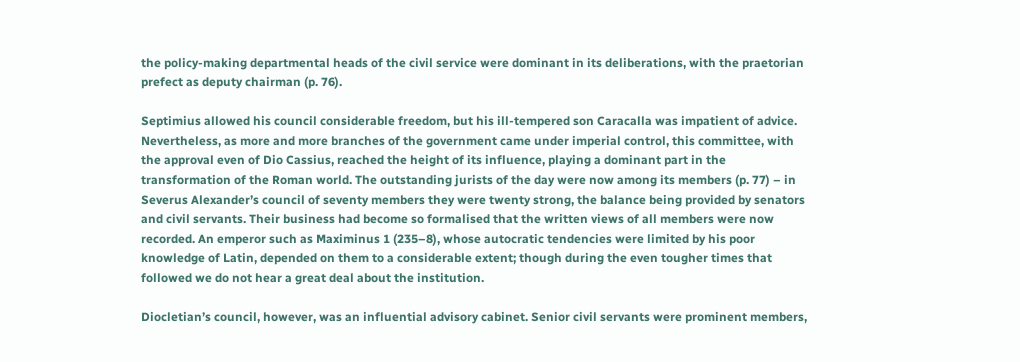the policy-making departmental heads of the civil service were dominant in its deliberations, with the praetorian prefect as deputy chairman (p. 76).

Septimius allowed his council considerable freedom, but his ill-tempered son Caracalla was impatient of advice. Nevertheless, as more and more branches of the government came under imperial control, this committee, with the approval even of Dio Cassius, reached the height of its influence, playing a dominant part in the transformation of the Roman world. The outstanding jurists of the day were now among its members (p. 77) – in Severus Alexander’s council of seventy members they were twenty strong, the balance being provided by senators and civil servants. Their business had become so formalised that the written views of all members were now recorded. An emperor such as Maximinus 1 (235–8), whose autocratic tendencies were limited by his poor knowledge of Latin, depended on them to a considerable extent; though during the even tougher times that followed we do not hear a great deal about the institution.

Diocletian’s council, however, was an influential advisory cabinet. Senior civil servants were prominent members,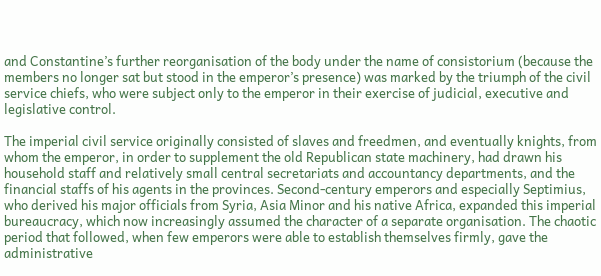and Constantine’s further reorganisation of the body under the name of consistorium (because the members no longer sat but stood in the emperor’s presence) was marked by the triumph of the civil service chiefs, who were subject only to the emperor in their exercise of judicial, executive and legislative control.

The imperial civil service originally consisted of slaves and freedmen, and eventually knights, from whom the emperor, in order to supplement the old Republican state machinery, had drawn his household staff and relatively small central secretariats and accountancy departments, and the financial staffs of his agents in the provinces. Second-century emperors and especially Septimius, who derived his major officials from Syria, Asia Minor and his native Africa, expanded this imperial bureaucracy, which now increasingly assumed the character of a separate organisation. The chaotic period that followed, when few emperors were able to establish themselves firmly, gave the administrative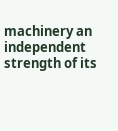machinery an independent strength of its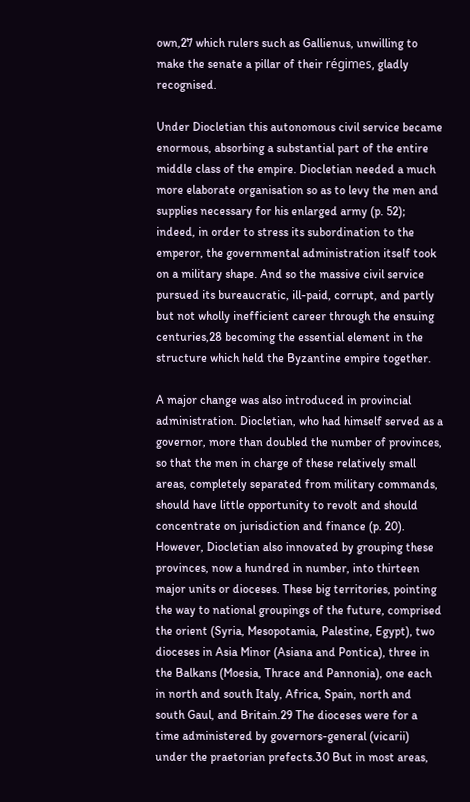own,27 which rulers such as Gallienus, unwilling to make the senate a pillar of their régimes, gladly recognised.

Under Diocletian this autonomous civil service became enormous, absorbing a substantial part of the entire middle class of the empire. Diocletian needed a much more elaborate organisation so as to levy the men and supplies necessary for his enlarged army (p. 52); indeed, in order to stress its subordination to the emperor, the governmental administration itself took on a military shape. And so the massive civil service pursued its bureaucratic, ill-paid, corrupt, and partly but not wholly inefficient career through the ensuing centuries,28 becoming the essential element in the structure which held the Byzantine empire together.

A major change was also introduced in provincial administration. Diocletian, who had himself served as a governor, more than doubled the number of provinces, so that the men in charge of these relatively small areas, completely separated from military commands, should have little opportunity to revolt and should concentrate on jurisdiction and finance (p. 20). However, Diocletian also innovated by grouping these provinces, now a hundred in number, into thirteen major units or dioceses. These big territories, pointing the way to national groupings of the future, comprised the orient (Syria, Mesopotamia, Palestine, Egypt), two dioceses in Asia Minor (Asiana and Pontica), three in the Balkans (Moesia, Thrace and Pannonia), one each in north and south Italy, Africa, Spain, north and south Gaul, and Britain.29 The dioceses were for a time administered by governors-general (vicarii) under the praetorian prefects.30 But in most areas,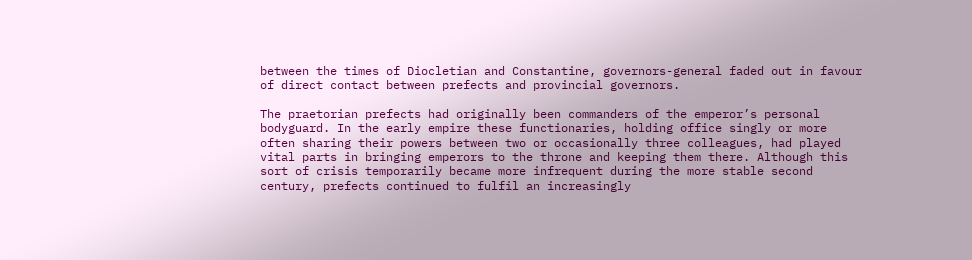between the times of Diocletian and Constantine, governors-general faded out in favour of direct contact between prefects and provincial governors.

The praetorian prefects had originally been commanders of the emperor’s personal bodyguard. In the early empire these functionaries, holding office singly or more often sharing their powers between two or occasionally three colleagues, had played vital parts in bringing emperors to the throne and keeping them there. Although this sort of crisis temporarily became more infrequent during the more stable second century, prefects continued to fulfil an increasingly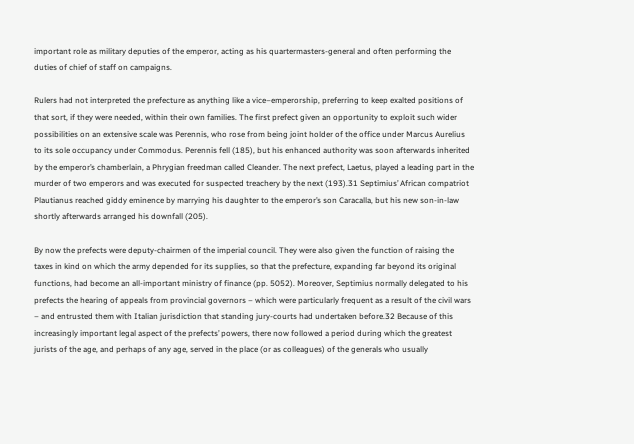important role as military deputies of the emperor, acting as his quartermasters-general and often performing the duties of chief of staff on campaigns.

Rulers had not interpreted the prefecture as anything like a vice–emperorship, preferring to keep exalted positions of that sort, if they were needed, within their own families. The first prefect given an opportunity to exploit such wider possibilities on an extensive scale was Perennis, who rose from being joint holder of the office under Marcus Aurelius to its sole occupancy under Commodus. Perennis fell (185), but his enhanced authority was soon afterwards inherited by the emperor’s chamberlain, a Phrygian freedman called Cleander. The next prefect, Laetus, played a leading part in the murder of two emperors and was executed for suspected treachery by the next (193).31 Septimius’ African compatriot Plautianus reached giddy eminence by marrying his daughter to the emperor’s son Caracalla, but his new son-in-law shortly afterwards arranged his downfall (205).

By now the prefects were deputy-chairmen of the imperial council. They were also given the function of raising the taxes in kind on which the army depended for its supplies, so that the prefecture, expanding far beyond its original functions, had become an all-important ministry of finance (pp. 5052). Moreover, Septimius normally delegated to his prefects the hearing of appeals from provincial governors – which were particularly frequent as a result of the civil wars – and entrusted them with Italian jurisdiction that standing jury-courts had undertaken before.32 Because of this increasingly important legal aspect of the prefects’ powers, there now followed a period during which the greatest jurists of the age, and perhaps of any age, served in the place (or as colleagues) of the generals who usually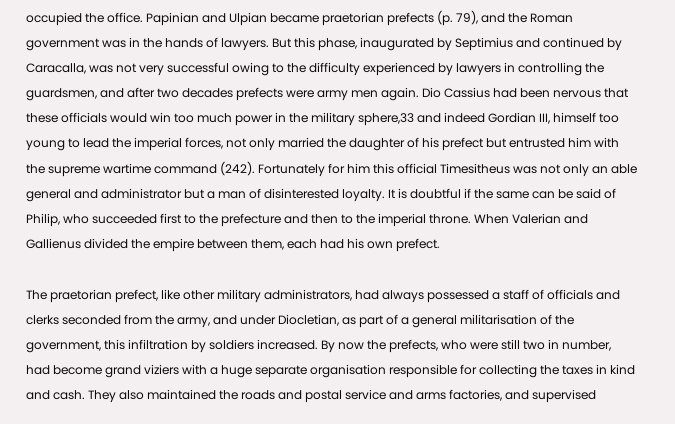occupied the office. Papinian and Ulpian became praetorian prefects (p. 79), and the Roman government was in the hands of lawyers. But this phase, inaugurated by Septimius and continued by Caracalla, was not very successful owing to the difficulty experienced by lawyers in controlling the guardsmen, and after two decades prefects were army men again. Dio Cassius had been nervous that these officials would win too much power in the military sphere,33 and indeed Gordian III, himself too young to lead the imperial forces, not only married the daughter of his prefect but entrusted him with the supreme wartime command (242). Fortunately for him this official Timesitheus was not only an able general and administrator but a man of disinterested loyalty. It is doubtful if the same can be said of Philip, who succeeded first to the prefecture and then to the imperial throne. When Valerian and Gallienus divided the empire between them, each had his own prefect.

The praetorian prefect, like other military administrators, had always possessed a staff of officials and clerks seconded from the army, and under Diocletian, as part of a general militarisation of the government, this infiltration by soldiers increased. By now the prefects, who were still two in number, had become grand viziers with a huge separate organisation responsible for collecting the taxes in kind and cash. They also maintained the roads and postal service and arms factories, and supervised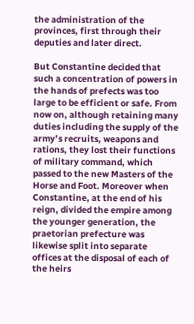the administration of the provinces, first through their deputies and later direct.

But Constantine decided that such a concentration of powers in the hands of prefects was too large to be efficient or safe. From now on, although retaining many duties including the supply of the army’s recruits, weapons and rations, they lost their functions of military command, which passed to the new Masters of the Horse and Foot. Moreover when Constantine, at the end of his reign, divided the empire among the younger generation, the praetorian prefecture was likewise split into separate offices at the disposal of each of the heirs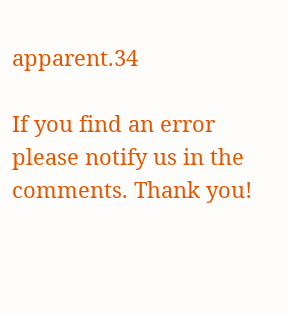apparent.34

If you find an error please notify us in the comments. Thank you!